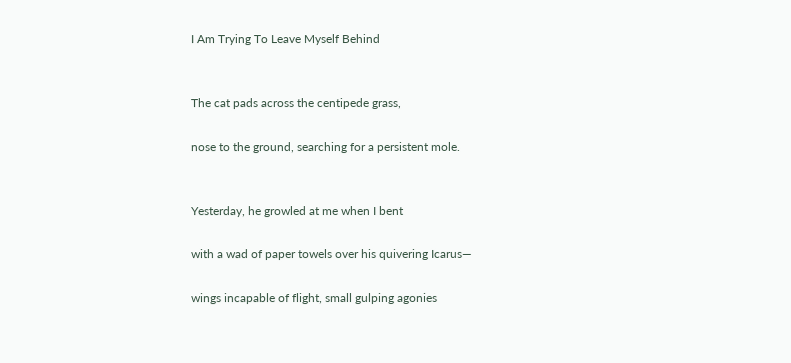I Am Trying To Leave Myself Behind


The cat pads across the centipede grass,

nose to the ground, searching for a persistent mole.


Yesterday, he growled at me when I bent

with a wad of paper towels over his quivering Icarus—

wings incapable of flight, small gulping agonies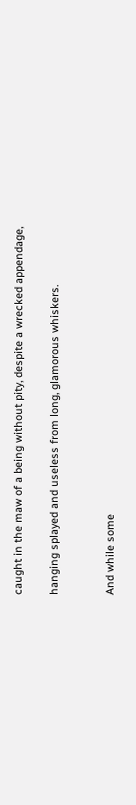caught in the maw of a being without pity, despite a wrecked appendage,

hanging splayed and useless from long, glamorous whiskers.


And while some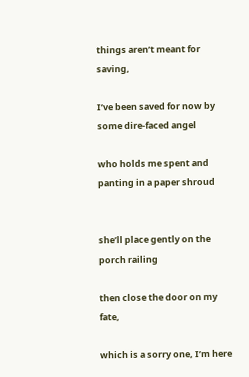things aren’t meant for saving,

I’ve been saved for now by some dire-faced angel

who holds me spent and panting in a paper shroud


she’ll place gently on the porch railing

then close the door on my fate,

which is a sorry one, I’m here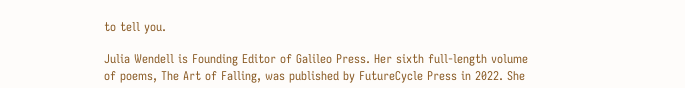to tell you.

Julia Wendell is Founding Editor of Galileo Press. Her sixth full-length volume of poems, The Art of Falling, was published by FutureCycle Press in 2022. She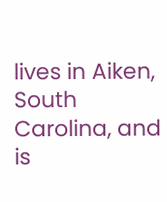lives in Aiken, South Carolina, and is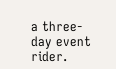a three-day event rider.